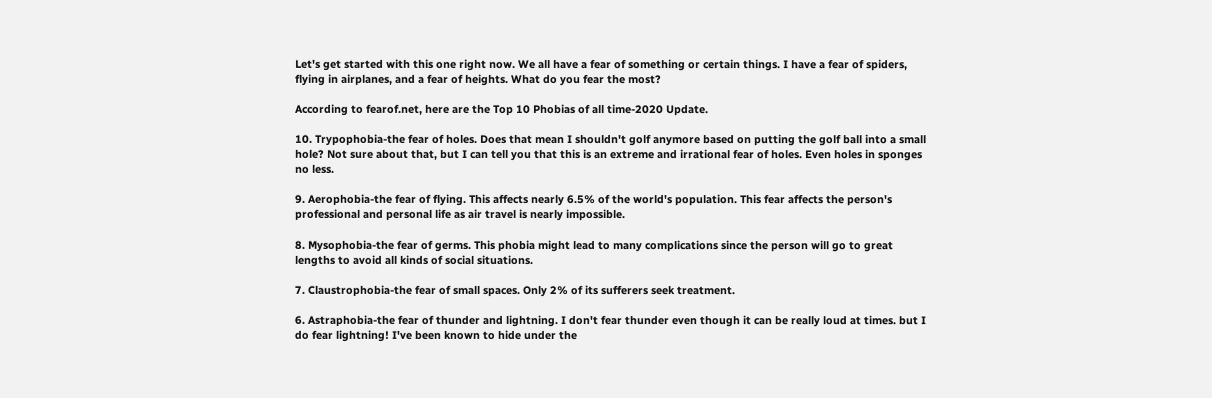Let's get started with this one right now. We all have a fear of something or certain things. I have a fear of spiders, flying in airplanes, and a fear of heights. What do you fear the most?

According to fearof.net, here are the Top 10 Phobias of all time-2020 Update.

10. Trypophobia-the fear of holes. Does that mean I shouldn't golf anymore based on putting the golf ball into a small hole? Not sure about that, but I can tell you that this is an extreme and irrational fear of holes. Even holes in sponges no less.

9. Aerophobia-the fear of flying. This affects nearly 6.5% of the world's population. This fear affects the person's professional and personal life as air travel is nearly impossible.

8. Mysophobia-the fear of germs. This phobia might lead to many complications since the person will go to great lengths to avoid all kinds of social situations.

7. Claustrophobia-the fear of small spaces. Only 2% of its sufferers seek treatment.

6. Astraphobia-the fear of thunder and lightning. I don't fear thunder even though it can be really loud at times. but I do fear lightning! I've been known to hide under the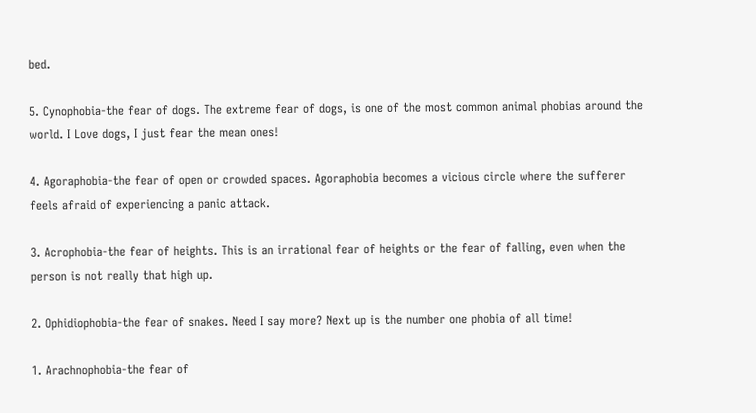bed.

5. Cynophobia-the fear of dogs. The extreme fear of dogs, is one of the most common animal phobias around the world. I Love dogs, I just fear the mean ones!

4. Agoraphobia-the fear of open or crowded spaces. Agoraphobia becomes a vicious circle where the sufferer feels afraid of experiencing a panic attack.

3. Acrophobia-the fear of heights. This is an irrational fear of heights or the fear of falling, even when the person is not really that high up.

2. Ophidiophobia-the fear of snakes. Need I say more? Next up is the number one phobia of all time!

1. Arachnophobia-the fear of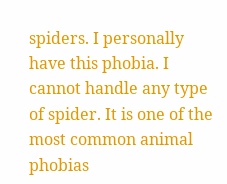spiders. I personally have this phobia. I cannot handle any type of spider. It is one of the most common animal phobias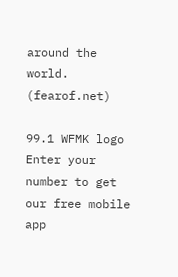around the world. (fearof.net)

99.1 WFMK logo
Enter your number to get our free mobile app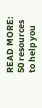READ MORE: 50 resources to help you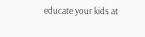educate your kids at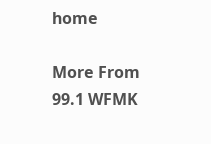home

More From 99.1 WFMK